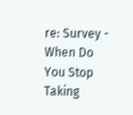re: Survey - When Do You Stop Taking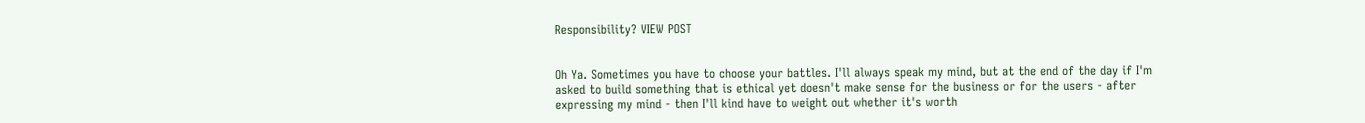Responsibility? VIEW POST


Oh Ya. Sometimes you have to choose your battles. I'll always speak my mind, but at the end of the day if I'm asked to build something that is ethical yet doesn't make sense for the business or for the users - after expressing my mind - then I'll kind have to weight out whether it's worth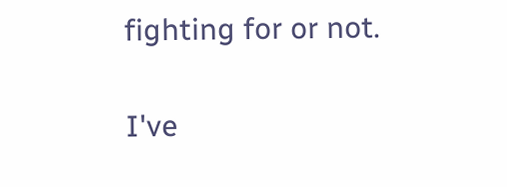fighting for or not.

I've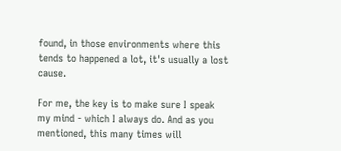found, in those environments where this tends to happened a lot, it's usually a lost cause.

For me, the key is to make sure I speak my mind - which I always do. And as you mentioned, this many times will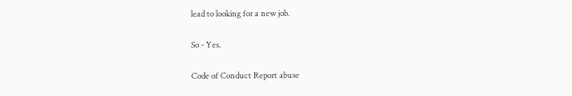lead to looking for a new job.

So - Yes.

Code of Conduct Report abuse